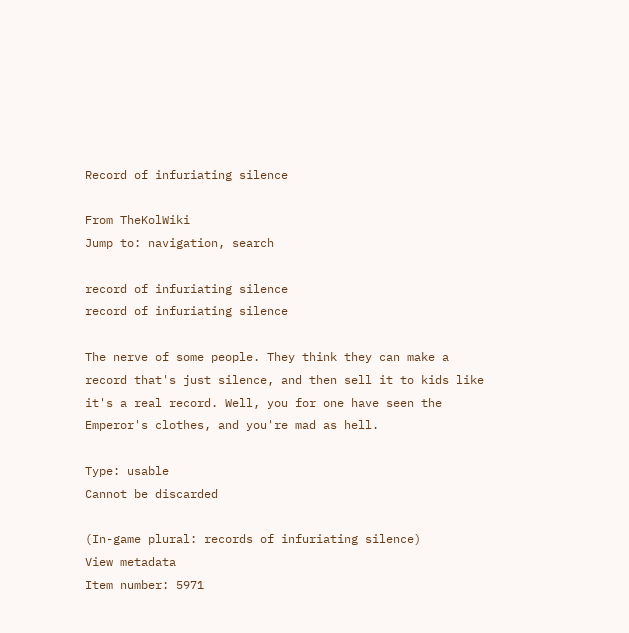Record of infuriating silence

From TheKolWiki
Jump to: navigation, search

record of infuriating silence
record of infuriating silence

The nerve of some people. They think they can make a record that's just silence, and then sell it to kids like it's a real record. Well, you for one have seen the Emperor's clothes, and you're mad as hell.

Type: usable
Cannot be discarded

(In-game plural: records of infuriating silence)
View metadata
Item number: 5971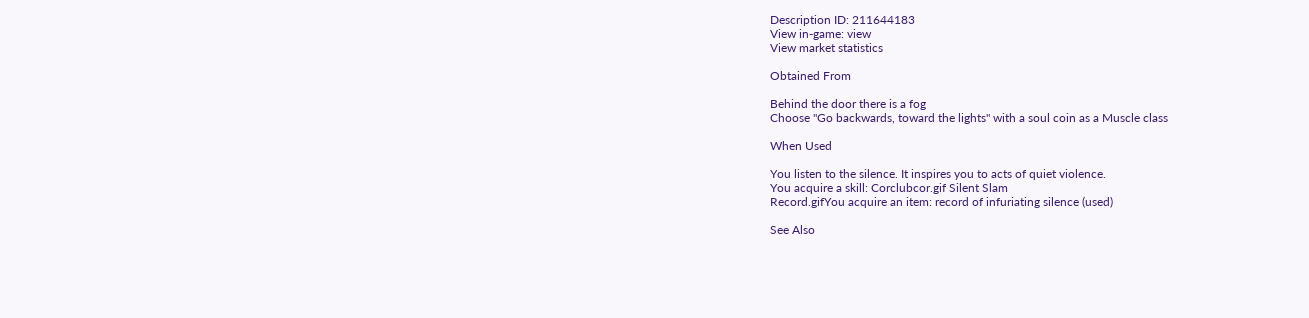Description ID: 211644183
View in-game: view
View market statistics

Obtained From

Behind the door there is a fog
Choose "Go backwards, toward the lights" with a soul coin as a Muscle class

When Used

You listen to the silence. It inspires you to acts of quiet violence.
You acquire a skill: Corclubcor.gif Silent Slam
Record.gifYou acquire an item: record of infuriating silence (used)

See Also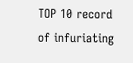TOP 10 record of infuriating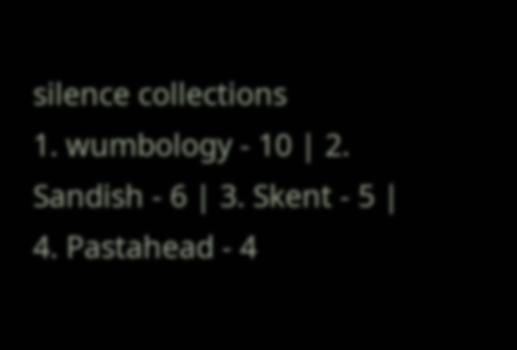silence collections
1. wumbology - 10 | 2. Sandish - 6 | 3. Skent - 5 | 4. Pastahead - 4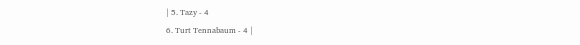| 5. Tazy - 4
6. Turt Tennabaum - 4 |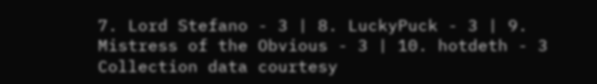7. Lord Stefano - 3 | 8. LuckyPuck - 3 | 9. Mistress of the Obvious - 3 | 10. hotdeth - 3
Collection data courtesy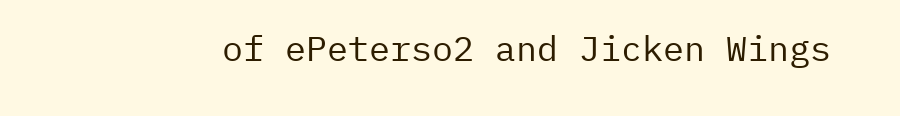of ePeterso2 and Jicken Wings